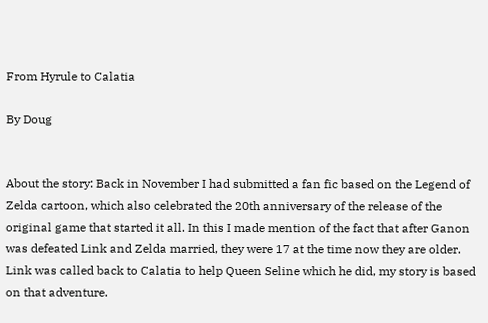From Hyrule to Calatia

By Doug


About the story: Back in November I had submitted a fan fic based on the Legend of Zelda cartoon, which also celebrated the 20th anniversary of the release of the original game that started it all. In this I made mention of the fact that after Ganon was defeated Link and Zelda married, they were 17 at the time now they are older. Link was called back to Calatia to help Queen Seline which he did, my story is based on that adventure.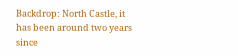Backdrop: North Castle, it has been around two years since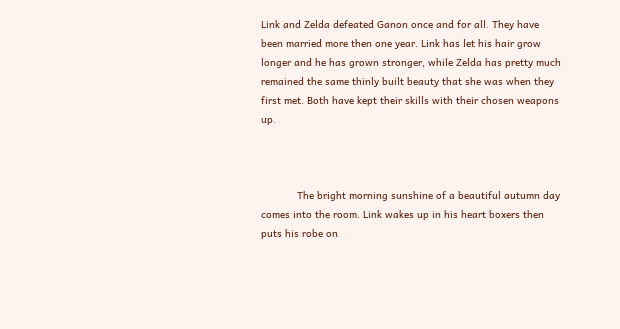Link and Zelda defeated Ganon once and for all. They have been married more then one year. Link has let his hair grow longer and he has grown stronger, while Zelda has pretty much remained the same thinly built beauty that she was when they first met. Both have kept their skills with their chosen weapons up.



            The bright morning sunshine of a beautiful autumn day comes into the room. Link wakes up in his heart boxers then puts his robe on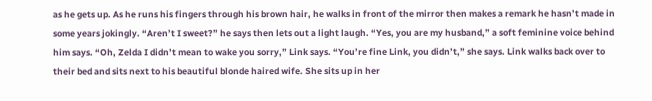as he gets up. As he runs his fingers through his brown hair, he walks in front of the mirror then makes a remark he hasn’t made in some years jokingly. “Aren’t I sweet?” he says then lets out a light laugh. “Yes, you are my husband,” a soft feminine voice behind him says. “Oh, Zelda I didn’t mean to wake you sorry,” Link says. “You’re fine Link, you didn’t,” she says. Link walks back over to their bed and sits next to his beautiful blonde haired wife. She sits up in her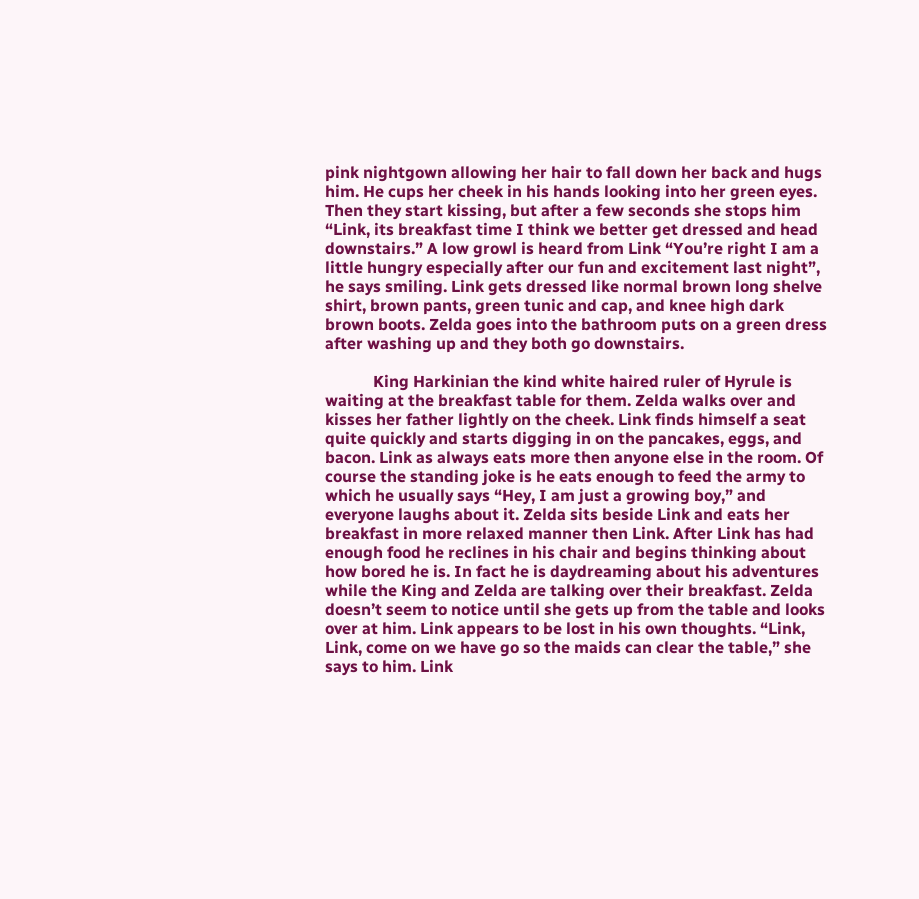pink nightgown allowing her hair to fall down her back and hugs him. He cups her cheek in his hands looking into her green eyes. Then they start kissing, but after a few seconds she stops him “Link, its breakfast time I think we better get dressed and head downstairs.” A low growl is heard from Link “You’re right I am a little hungry especially after our fun and excitement last night”, he says smiling. Link gets dressed like normal brown long shelve shirt, brown pants, green tunic and cap, and knee high dark brown boots. Zelda goes into the bathroom puts on a green dress after washing up and they both go downstairs.

            King Harkinian the kind white haired ruler of Hyrule is waiting at the breakfast table for them. Zelda walks over and kisses her father lightly on the cheek. Link finds himself a seat quite quickly and starts digging in on the pancakes, eggs, and bacon. Link as always eats more then anyone else in the room. Of course the standing joke is he eats enough to feed the army to which he usually says “Hey, I am just a growing boy,” and everyone laughs about it. Zelda sits beside Link and eats her breakfast in more relaxed manner then Link. After Link has had enough food he reclines in his chair and begins thinking about how bored he is. In fact he is daydreaming about his adventures while the King and Zelda are talking over their breakfast. Zelda doesn’t seem to notice until she gets up from the table and looks over at him. Link appears to be lost in his own thoughts. “Link, Link, come on we have go so the maids can clear the table,” she says to him. Link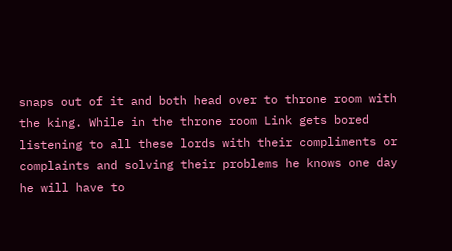snaps out of it and both head over to throne room with the king. While in the throne room Link gets bored listening to all these lords with their compliments or complaints and solving their problems he knows one day he will have to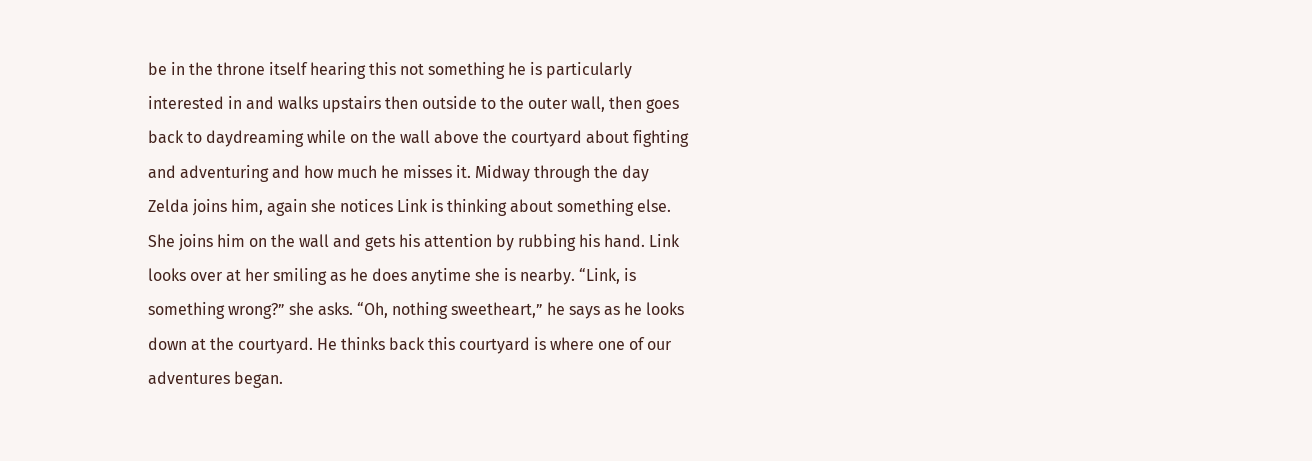be in the throne itself hearing this not something he is particularly interested in and walks upstairs then outside to the outer wall, then goes back to daydreaming while on the wall above the courtyard about fighting and adventuring and how much he misses it. Midway through the day Zelda joins him, again she notices Link is thinking about something else. She joins him on the wall and gets his attention by rubbing his hand. Link looks over at her smiling as he does anytime she is nearby. “Link, is something wrong?” she asks. “Oh, nothing sweetheart,” he says as he looks down at the courtyard. He thinks back this courtyard is where one of our adventures began.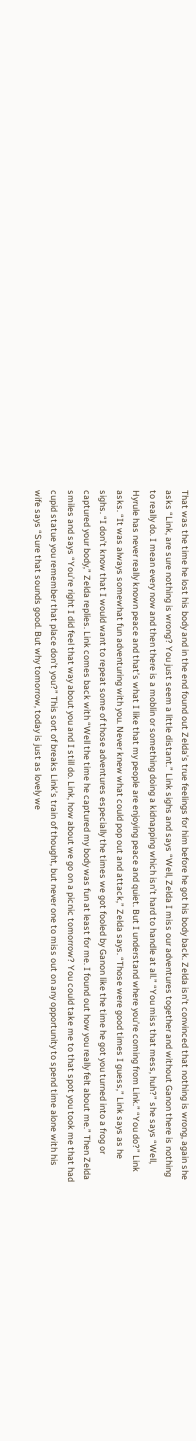That was the time he lost his body and in the end found out Zelda’s true feelings for him before he got his body back. Zelda isn’t convinced that nothing is wrong, again she asks “Link, are sure nothing is wrong? You just seem a little distant.” Link sighs and says “Well, Zelda I miss our adventures together and without Ganon there is nothing to really do. I mean every now and then there is a moblin or something doing a kidnapping which isn’t hard to handle at all.” “You miss that mess, huh?” she says “Well, Hyrule has never really known peace and that’s what I like that my people are enjoying peace and quiet. But I understand where you’re coming from Link.” “You do?” Link asks. “It was always somewhat fun adventuring with you. Never knew what could pop out and attack,” Zelda says. “Those were good times I guess,” Link says as he sighs. “I don’t know that I would want to repeat some of those adventures especially the times we got fooled by Ganon like the time he got you turned into a frog or captured your body,” Zelda replies. Link comes back with “Well the time he captured my body was fun at least for me. I found out how you really felt about me.” Then Zelda smiles and says “You’re right I did feel that way about you and I still do. Link, how about we go on a picnic tomorrow? You could take me to that spot you took me that had cupid statue you remember that place don’t you?” This sort of breaks Link’s train of thought, but never one to miss out on any opportunity to spend time alone with his wife says “Sure that sounds good. But why tomorrow, today is just as lovely we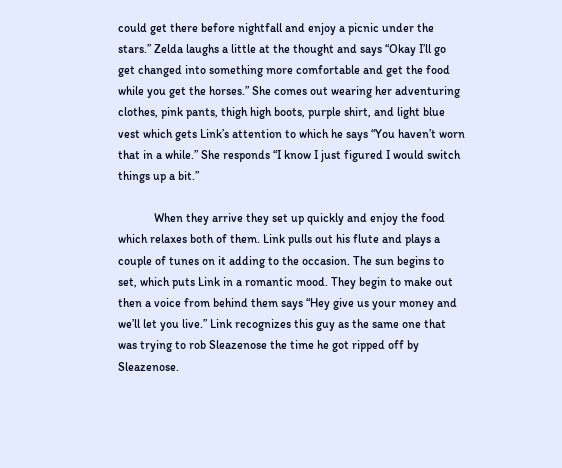could get there before nightfall and enjoy a picnic under the stars.” Zelda laughs a little at the thought and says “Okay I’ll go get changed into something more comfortable and get the food while you get the horses.” She comes out wearing her adventuring clothes, pink pants, thigh high boots, purple shirt, and light blue vest which gets Link’s attention to which he says “You haven’t worn that in a while.” She responds “I know I just figured I would switch things up a bit.”

            When they arrive they set up quickly and enjoy the food which relaxes both of them. Link pulls out his flute and plays a couple of tunes on it adding to the occasion. The sun begins to set, which puts Link in a romantic mood. They begin to make out then a voice from behind them says “Hey give us your money and we’ll let you live.” Link recognizes this guy as the same one that was trying to rob Sleazenose the time he got ripped off by Sleazenose.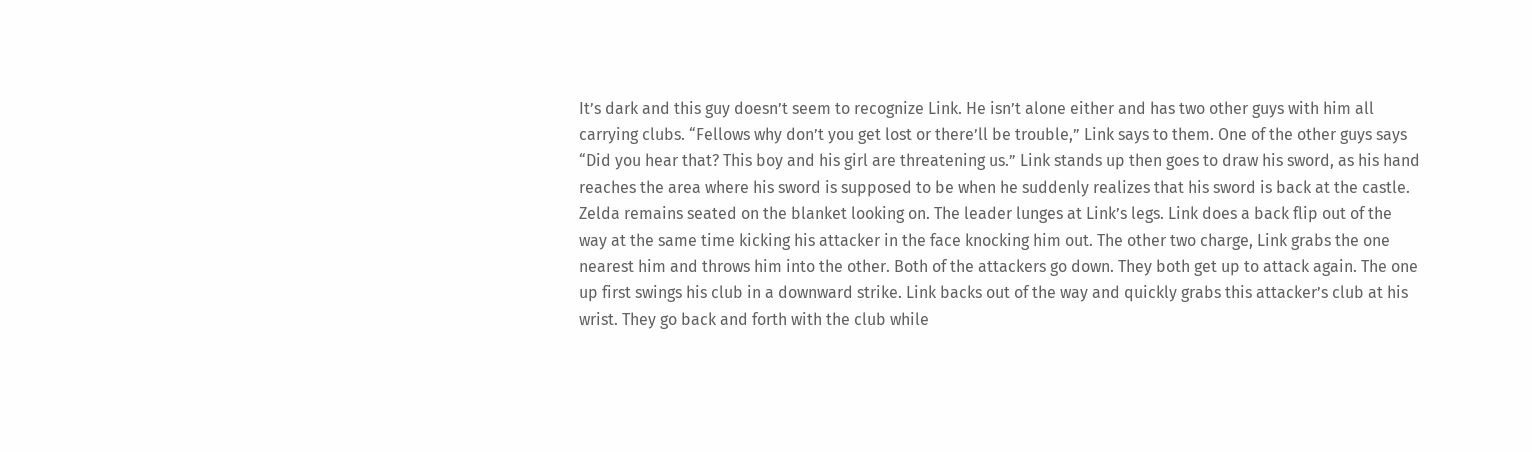It’s dark and this guy doesn’t seem to recognize Link. He isn’t alone either and has two other guys with him all carrying clubs. “Fellows why don’t you get lost or there’ll be trouble,” Link says to them. One of the other guys says “Did you hear that? This boy and his girl are threatening us.” Link stands up then goes to draw his sword, as his hand reaches the area where his sword is supposed to be when he suddenly realizes that his sword is back at the castle. Zelda remains seated on the blanket looking on. The leader lunges at Link’s legs. Link does a back flip out of the way at the same time kicking his attacker in the face knocking him out. The other two charge, Link grabs the one nearest him and throws him into the other. Both of the attackers go down. They both get up to attack again. The one up first swings his club in a downward strike. Link backs out of the way and quickly grabs this attacker’s club at his wrist. They go back and forth with the club while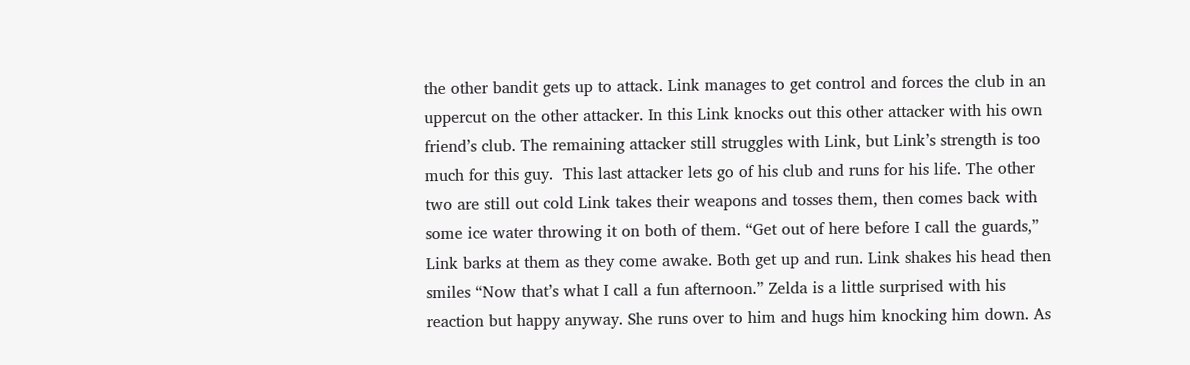the other bandit gets up to attack. Link manages to get control and forces the club in an uppercut on the other attacker. In this Link knocks out this other attacker with his own friend’s club. The remaining attacker still struggles with Link, but Link’s strength is too much for this guy.  This last attacker lets go of his club and runs for his life. The other two are still out cold Link takes their weapons and tosses them, then comes back with some ice water throwing it on both of them. “Get out of here before I call the guards,” Link barks at them as they come awake. Both get up and run. Link shakes his head then smiles “Now that’s what I call a fun afternoon.” Zelda is a little surprised with his reaction but happy anyway. She runs over to him and hugs him knocking him down. As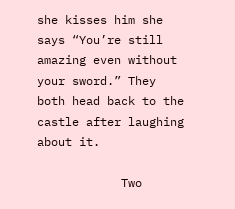she kisses him she says “You’re still amazing even without your sword.” They both head back to the castle after laughing about it.

            Two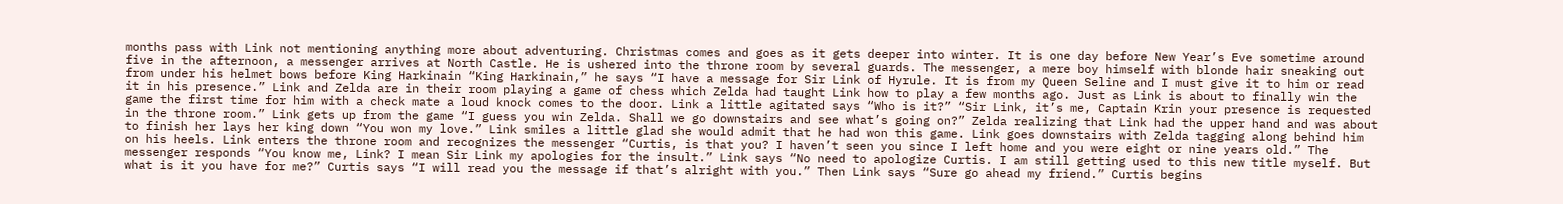months pass with Link not mentioning anything more about adventuring. Christmas comes and goes as it gets deeper into winter. It is one day before New Year’s Eve sometime around five in the afternoon, a messenger arrives at North Castle. He is ushered into the throne room by several guards. The messenger, a mere boy himself with blonde hair sneaking out from under his helmet bows before King Harkinain “King Harkinain,” he says “I have a message for Sir Link of Hyrule. It is from my Queen Seline and I must give it to him or read it in his presence.” Link and Zelda are in their room playing a game of chess which Zelda had taught Link how to play a few months ago. Just as Link is about to finally win the game the first time for him with a check mate a loud knock comes to the door. Link a little agitated says “Who is it?” “Sir Link, it’s me, Captain Krin your presence is requested in the throne room.” Link gets up from the game “I guess you win Zelda. Shall we go downstairs and see what’s going on?” Zelda realizing that Link had the upper hand and was about to finish her lays her king down “You won my love.” Link smiles a little glad she would admit that he had won this game. Link goes downstairs with Zelda tagging along behind him on his heels. Link enters the throne room and recognizes the messenger “Curtis, is that you? I haven’t seen you since I left home and you were eight or nine years old.” The messenger responds “You know me, Link? I mean Sir Link my apologies for the insult.” Link says “No need to apologize Curtis. I am still getting used to this new title myself. But what is it you have for me?” Curtis says “I will read you the message if that’s alright with you.” Then Link says “Sure go ahead my friend.” Curtis begins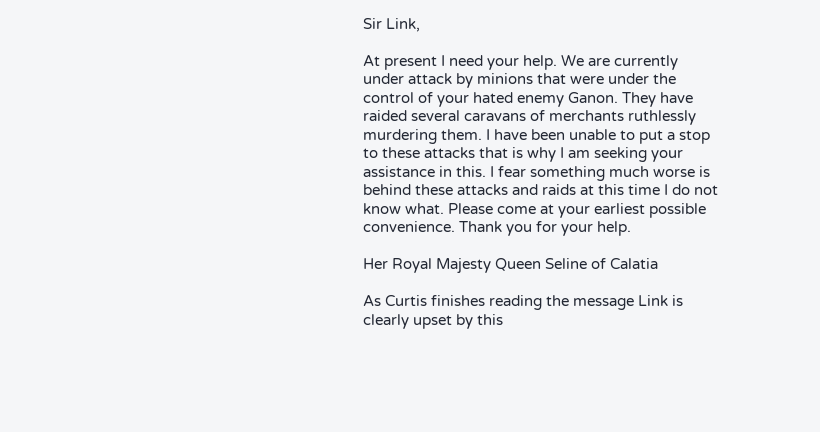Sir Link,

At present I need your help. We are currently under attack by minions that were under the control of your hated enemy Ganon. They have raided several caravans of merchants ruthlessly murdering them. I have been unable to put a stop to these attacks that is why I am seeking your assistance in this. I fear something much worse is behind these attacks and raids at this time I do not know what. Please come at your earliest possible convenience. Thank you for your help.

Her Royal Majesty Queen Seline of Calatia

As Curtis finishes reading the message Link is clearly upset by this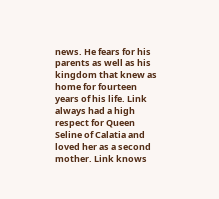news. He fears for his parents as well as his kingdom that knew as home for fourteen years of his life. Link always had a high respect for Queen Seline of Calatia and loved her as a second mother. Link knows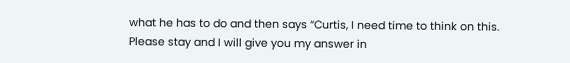what he has to do and then says “Curtis, I need time to think on this. Please stay and I will give you my answer in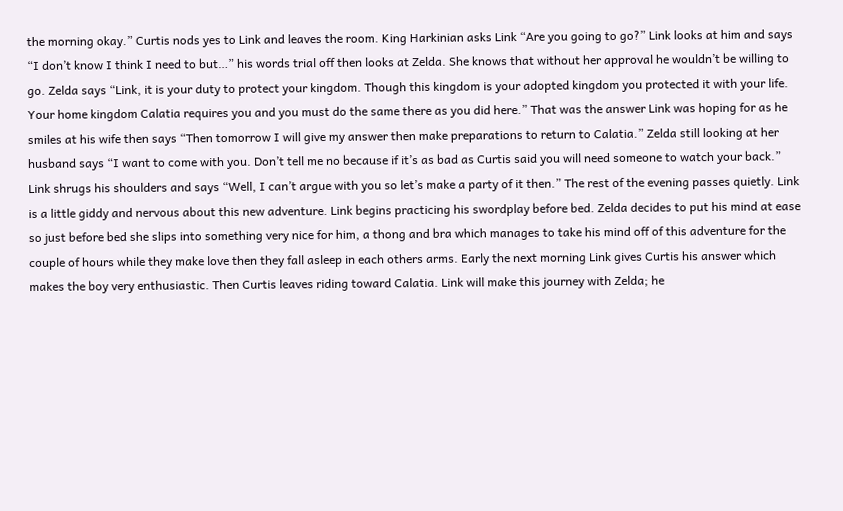the morning okay.” Curtis nods yes to Link and leaves the room. King Harkinian asks Link “Are you going to go?” Link looks at him and says “I don’t know I think I need to but…” his words trial off then looks at Zelda. She knows that without her approval he wouldn’t be willing to go. Zelda says “Link, it is your duty to protect your kingdom. Though this kingdom is your adopted kingdom you protected it with your life. Your home kingdom Calatia requires you and you must do the same there as you did here.” That was the answer Link was hoping for as he smiles at his wife then says “Then tomorrow I will give my answer then make preparations to return to Calatia.” Zelda still looking at her husband says “I want to come with you. Don’t tell me no because if it’s as bad as Curtis said you will need someone to watch your back.” Link shrugs his shoulders and says “Well, I can’t argue with you so let’s make a party of it then.” The rest of the evening passes quietly. Link is a little giddy and nervous about this new adventure. Link begins practicing his swordplay before bed. Zelda decides to put his mind at ease so just before bed she slips into something very nice for him, a thong and bra which manages to take his mind off of this adventure for the couple of hours while they make love then they fall asleep in each others arms. Early the next morning Link gives Curtis his answer which makes the boy very enthusiastic. Then Curtis leaves riding toward Calatia. Link will make this journey with Zelda; he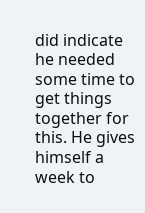did indicate he needed some time to get things together for this. He gives himself a week to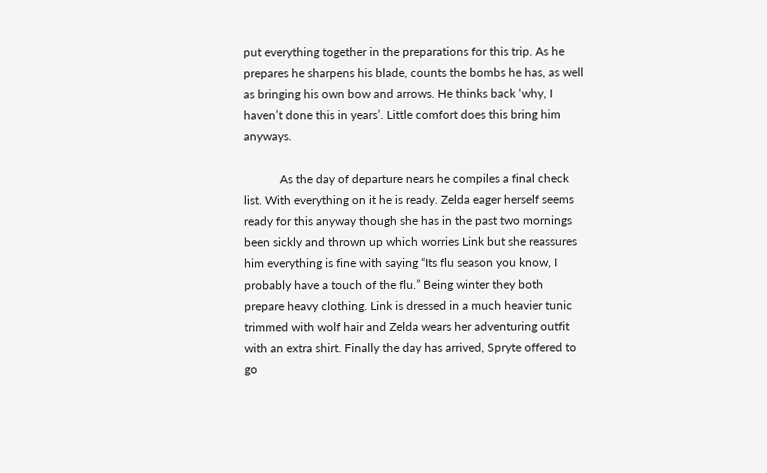put everything together in the preparations for this trip. As he prepares he sharpens his blade, counts the bombs he has, as well as bringing his own bow and arrows. He thinks back ‘why, I haven’t done this in years’. Little comfort does this bring him anyways.

            As the day of departure nears he compiles a final check list. With everything on it he is ready. Zelda eager herself seems ready for this anyway though she has in the past two mornings been sickly and thrown up which worries Link but she reassures him everything is fine with saying “Its flu season you know, I probably have a touch of the flu.” Being winter they both prepare heavy clothing. Link is dressed in a much heavier tunic trimmed with wolf hair and Zelda wears her adventuring outfit with an extra shirt. Finally the day has arrived, Spryte offered to go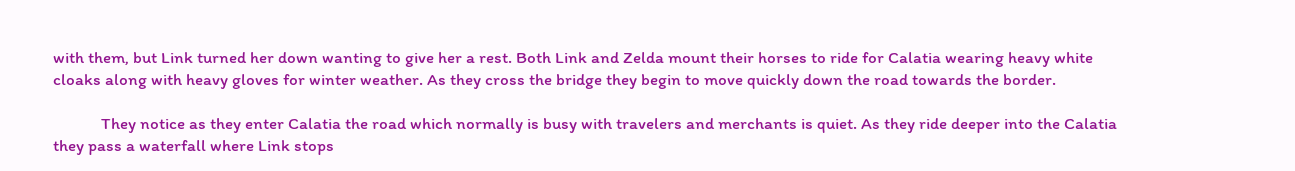with them, but Link turned her down wanting to give her a rest. Both Link and Zelda mount their horses to ride for Calatia wearing heavy white cloaks along with heavy gloves for winter weather. As they cross the bridge they begin to move quickly down the road towards the border.

            They notice as they enter Calatia the road which normally is busy with travelers and merchants is quiet. As they ride deeper into the Calatia they pass a waterfall where Link stops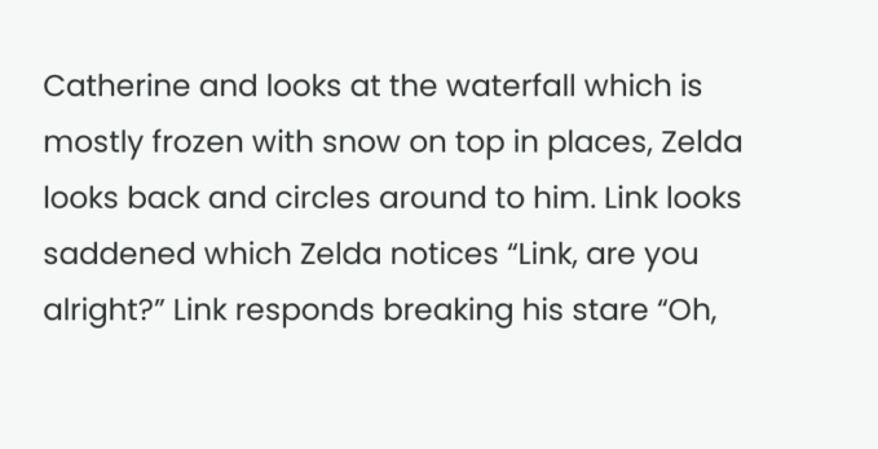Catherine and looks at the waterfall which is mostly frozen with snow on top in places, Zelda looks back and circles around to him. Link looks saddened which Zelda notices “Link, are you alright?” Link responds breaking his stare “Oh,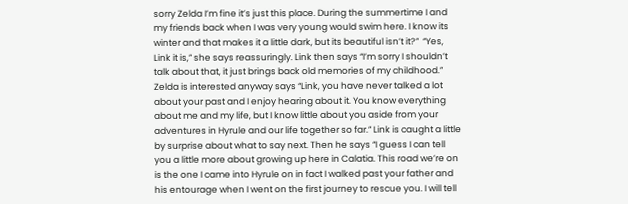sorry Zelda I’m fine it’s just this place. During the summertime I and my friends back when I was very young would swim here. I know its winter and that makes it a little dark, but its beautiful isn’t it?”  “Yes, Link it is,” she says reassuringly. Link then says “I’m sorry I shouldn’t talk about that, it just brings back old memories of my childhood.” Zelda is interested anyway says “Link, you have never talked a lot about your past and I enjoy hearing about it. You know everything about me and my life, but I know little about you aside from your adventures in Hyrule and our life together so far.” Link is caught a little by surprise about what to say next. Then he says “I guess I can tell you a little more about growing up here in Calatia. This road we’re on is the one I came into Hyrule on in fact I walked past your father and his entourage when I went on the first journey to rescue you. I will tell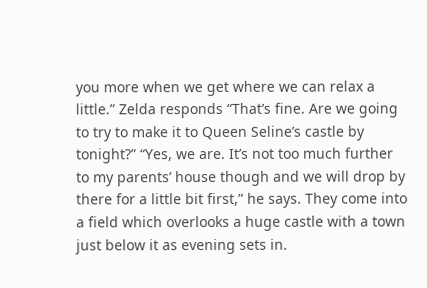you more when we get where we can relax a little.” Zelda responds “That’s fine. Are we going to try to make it to Queen Seline’s castle by tonight?” “Yes, we are. It’s not too much further to my parents’ house though and we will drop by there for a little bit first,” he says. They come into a field which overlooks a huge castle with a town just below it as evening sets in.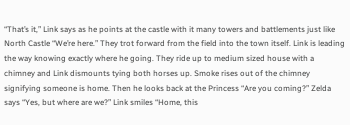“That’s it,” Link says as he points at the castle with it many towers and battlements just like North Castle “We’re here.” They trot forward from the field into the town itself. Link is leading the way knowing exactly where he going. They ride up to medium sized house with a chimney and Link dismounts tying both horses up. Smoke rises out of the chimney signifying someone is home. Then he looks back at the Princess “Are you coming?” Zelda says “Yes, but where are we?” Link smiles “Home, this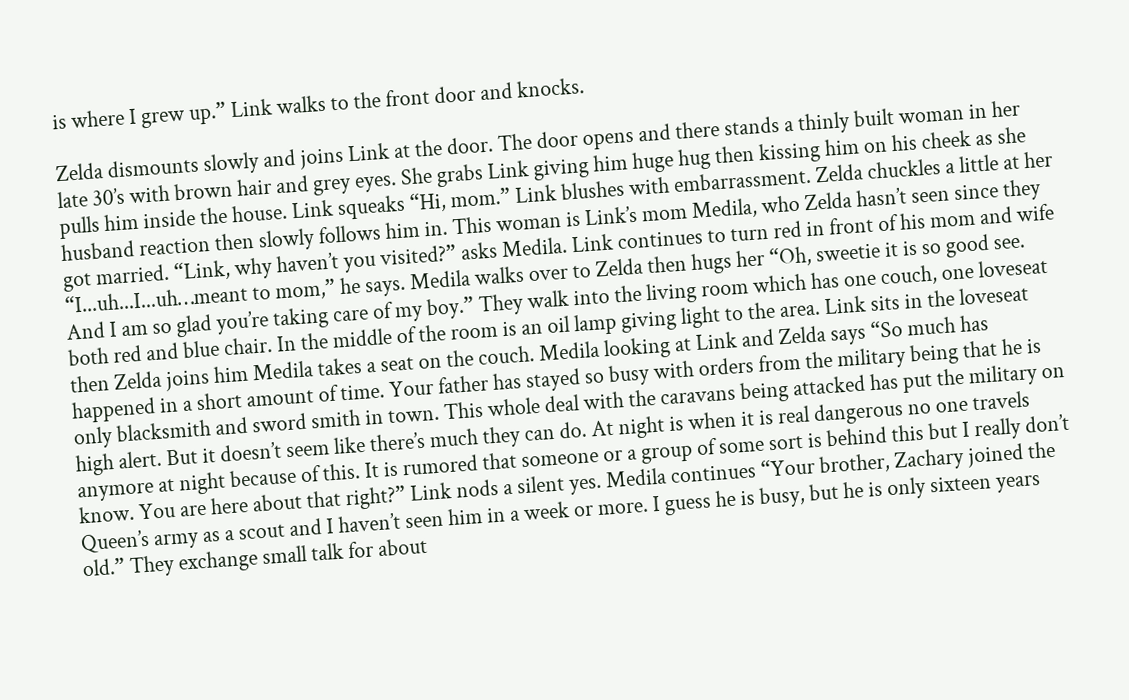is where I grew up.” Link walks to the front door and knocks.

Zelda dismounts slowly and joins Link at the door. The door opens and there stands a thinly built woman in her late 30’s with brown hair and grey eyes. She grabs Link giving him huge hug then kissing him on his cheek as she pulls him inside the house. Link squeaks “Hi, mom.” Link blushes with embarrassment. Zelda chuckles a little at her husband reaction then slowly follows him in. This woman is Link’s mom Medila, who Zelda hasn’t seen since they got married. “Link, why haven’t you visited?” asks Medila. Link continues to turn red in front of his mom and wife “I...uh...I...uh…meant to mom,” he says. Medila walks over to Zelda then hugs her “Oh, sweetie it is so good see. And I am so glad you’re taking care of my boy.” They walk into the living room which has one couch, one loveseat both red and blue chair. In the middle of the room is an oil lamp giving light to the area. Link sits in the loveseat then Zelda joins him Medila takes a seat on the couch. Medila looking at Link and Zelda says “So much has happened in a short amount of time. Your father has stayed so busy with orders from the military being that he is only blacksmith and sword smith in town. This whole deal with the caravans being attacked has put the military on high alert. But it doesn’t seem like there’s much they can do. At night is when it is real dangerous no one travels anymore at night because of this. It is rumored that someone or a group of some sort is behind this but I really don’t know. You are here about that right?” Link nods a silent yes. Medila continues “Your brother, Zachary joined the Queen’s army as a scout and I haven’t seen him in a week or more. I guess he is busy, but he is only sixteen years old.” They exchange small talk for about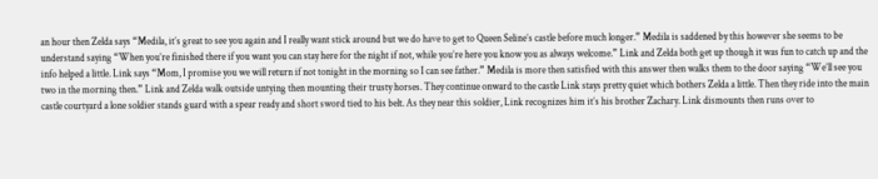an hour then Zelda says “Medila, it’s great to see you again and I really want stick around but we do have to get to Queen Seline’s castle before much longer.” Medila is saddened by this however she seems to be understand saying “When you’re finished there if you want you can stay here for the night if not, while you’re here you know you as always welcome.” Link and Zelda both get up though it was fun to catch up and the info helped a little. Link says “Mom, I promise you we will return if not tonight in the morning so I can see father.” Medila is more then satisfied with this answer then walks them to the door saying “We’ll see you two in the morning then.” Link and Zelda walk outside untying then mounting their trusty horses. They continue onward to the castle Link stays pretty quiet which bothers Zelda a little. Then they ride into the main castle courtyard a lone soldier stands guard with a spear ready and short sword tied to his belt. As they near this soldier, Link recognizes him it’s his brother Zachary. Link dismounts then runs over to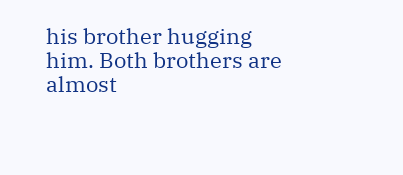his brother hugging him. Both brothers are almost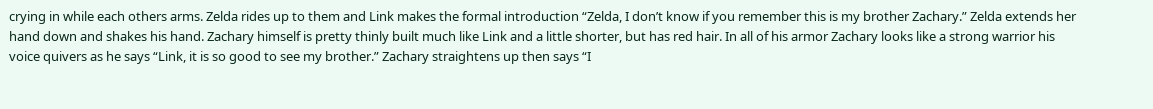crying in while each others arms. Zelda rides up to them and Link makes the formal introduction “Zelda, I don’t know if you remember this is my brother Zachary.” Zelda extends her hand down and shakes his hand. Zachary himself is pretty thinly built much like Link and a little shorter, but has red hair. In all of his armor Zachary looks like a strong warrior his voice quivers as he says “Link, it is so good to see my brother.” Zachary straightens up then says “I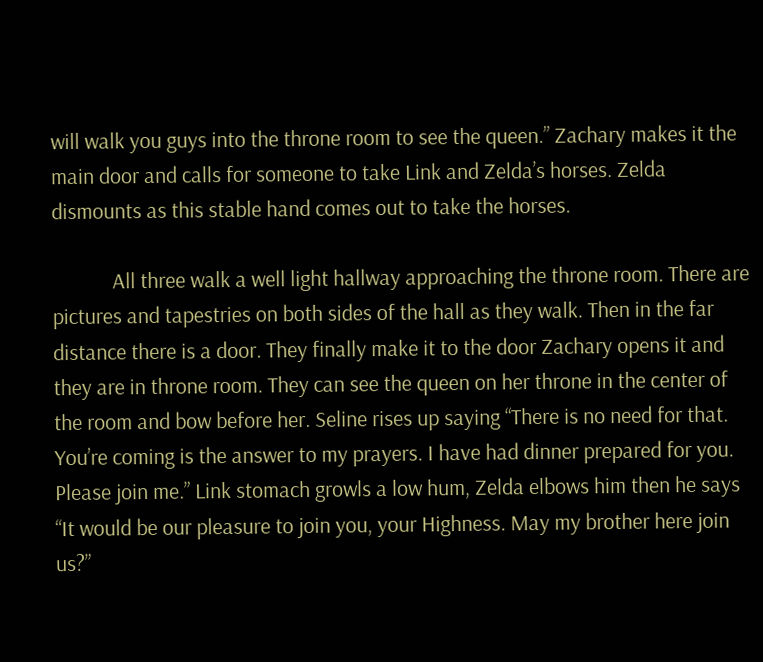will walk you guys into the throne room to see the queen.” Zachary makes it the main door and calls for someone to take Link and Zelda’s horses. Zelda dismounts as this stable hand comes out to take the horses.

            All three walk a well light hallway approaching the throne room. There are pictures and tapestries on both sides of the hall as they walk. Then in the far distance there is a door. They finally make it to the door Zachary opens it and they are in throne room. They can see the queen on her throne in the center of the room and bow before her. Seline rises up saying “There is no need for that. You’re coming is the answer to my prayers. I have had dinner prepared for you. Please join me.” Link stomach growls a low hum, Zelda elbows him then he says “It would be our pleasure to join you, your Highness. May my brother here join us?”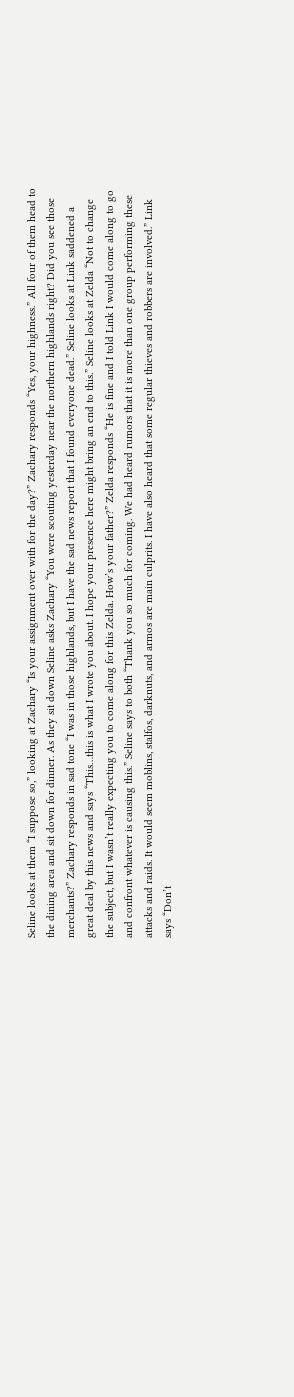Seline looks at them “I suppose so,” looking at Zachary “Is your assignment over with for the day?” Zachary responds “Yes, your highness.” All four of them head to the dining area and sit down for dinner. As they sit down Seline asks Zachary “You were scouting yesterday near the northern highlands right? Did you see those merchants?” Zachary responds in sad tone “I was in those highlands, but I have the sad news report that I found everyone dead.” Seline looks at Link saddened a great deal by this news and says “This…this is what I wrote you about. I hope your presence here might bring an end to this.” Seline looks at Zelda “Not to change the subject, but I wasn’t really expecting you to come along for this Zelda. How’s your father?” Zelda responds “He is fine and I told Link I would come along to go and confront whatever is causing this.” Seline says to both “Thank you so much for coming. We had heard rumors that it is more than one group performing these attacks and raids. It would seem moblins, stalfos, darknuts, and armos are main culprits. I have also heard that some regular thieves and robbers are involved.” Link says “Don’t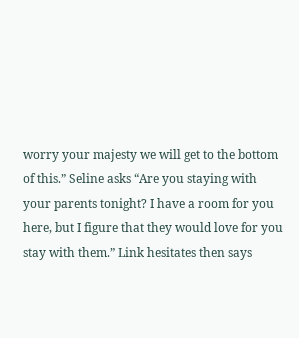worry your majesty we will get to the bottom of this.” Seline asks “Are you staying with your parents tonight? I have a room for you here, but I figure that they would love for you stay with them.” Link hesitates then says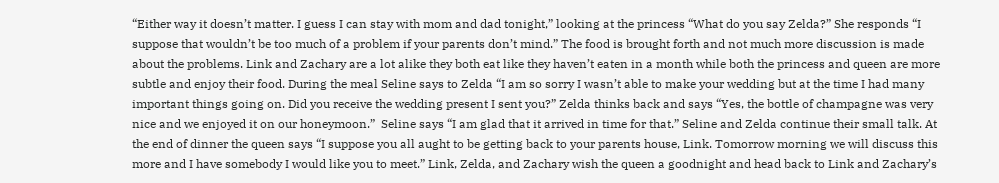“Either way it doesn’t matter. I guess I can stay with mom and dad tonight,” looking at the princess “What do you say Zelda?” She responds “I suppose that wouldn’t be too much of a problem if your parents don’t mind.” The food is brought forth and not much more discussion is made about the problems. Link and Zachary are a lot alike they both eat like they haven’t eaten in a month while both the princess and queen are more subtle and enjoy their food. During the meal Seline says to Zelda “I am so sorry I wasn’t able to make your wedding but at the time I had many important things going on. Did you receive the wedding present I sent you?” Zelda thinks back and says “Yes, the bottle of champagne was very nice and we enjoyed it on our honeymoon.”  Seline says “I am glad that it arrived in time for that.” Seline and Zelda continue their small talk. At the end of dinner the queen says “I suppose you all aught to be getting back to your parents house, Link. Tomorrow morning we will discuss this more and I have somebody I would like you to meet.” Link, Zelda, and Zachary wish the queen a goodnight and head back to Link and Zachary’s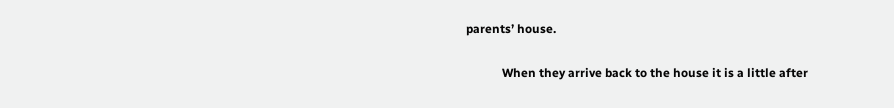parents’ house.

            When they arrive back to the house it is a little after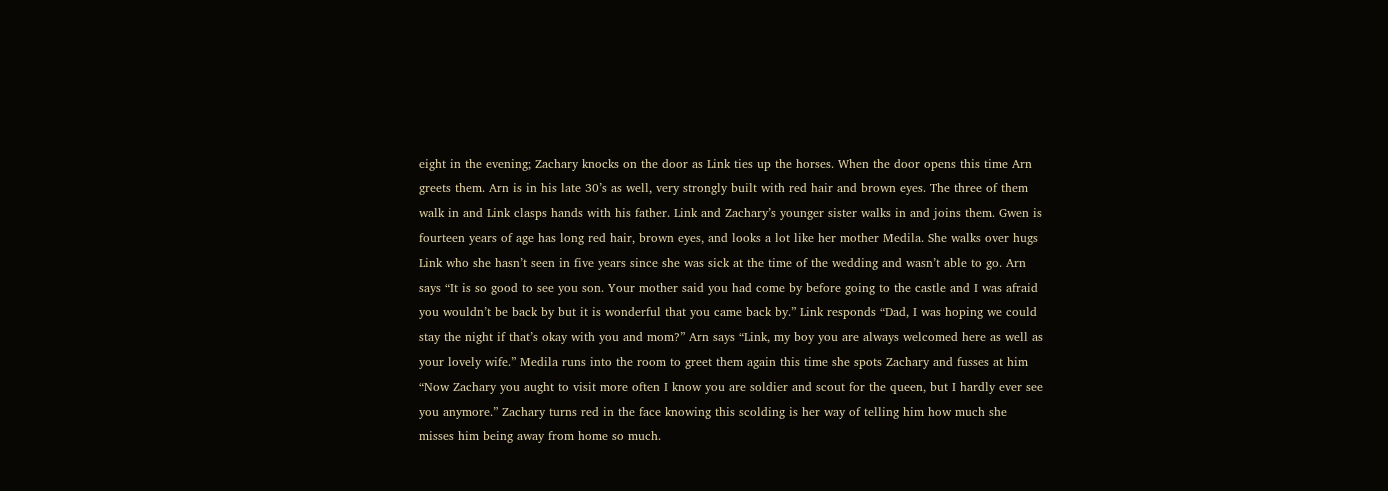eight in the evening; Zachary knocks on the door as Link ties up the horses. When the door opens this time Arn greets them. Arn is in his late 30’s as well, very strongly built with red hair and brown eyes. The three of them walk in and Link clasps hands with his father. Link and Zachary’s younger sister walks in and joins them. Gwen is fourteen years of age has long red hair, brown eyes, and looks a lot like her mother Medila. She walks over hugs Link who she hasn’t seen in five years since she was sick at the time of the wedding and wasn’t able to go. Arn says “It is so good to see you son. Your mother said you had come by before going to the castle and I was afraid you wouldn’t be back by but it is wonderful that you came back by.” Link responds “Dad, I was hoping we could stay the night if that’s okay with you and mom?” Arn says “Link, my boy you are always welcomed here as well as your lovely wife.” Medila runs into the room to greet them again this time she spots Zachary and fusses at him “Now Zachary you aught to visit more often I know you are soldier and scout for the queen, but I hardly ever see you anymore.” Zachary turns red in the face knowing this scolding is her way of telling him how much she misses him being away from home so much.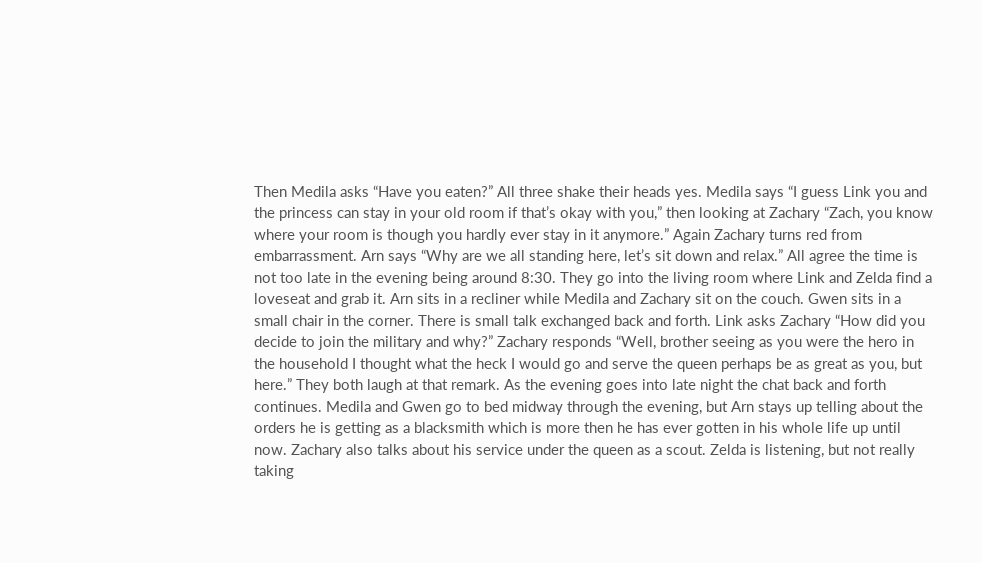Then Medila asks “Have you eaten?” All three shake their heads yes. Medila says “I guess Link you and the princess can stay in your old room if that’s okay with you,” then looking at Zachary “Zach, you know where your room is though you hardly ever stay in it anymore.” Again Zachary turns red from embarrassment. Arn says “Why are we all standing here, let’s sit down and relax.” All agree the time is not too late in the evening being around 8:30. They go into the living room where Link and Zelda find a loveseat and grab it. Arn sits in a recliner while Medila and Zachary sit on the couch. Gwen sits in a small chair in the corner. There is small talk exchanged back and forth. Link asks Zachary “How did you decide to join the military and why?” Zachary responds “Well, brother seeing as you were the hero in the household I thought what the heck I would go and serve the queen perhaps be as great as you, but here.” They both laugh at that remark. As the evening goes into late night the chat back and forth continues. Medila and Gwen go to bed midway through the evening, but Arn stays up telling about the orders he is getting as a blacksmith which is more then he has ever gotten in his whole life up until now. Zachary also talks about his service under the queen as a scout. Zelda is listening, but not really taking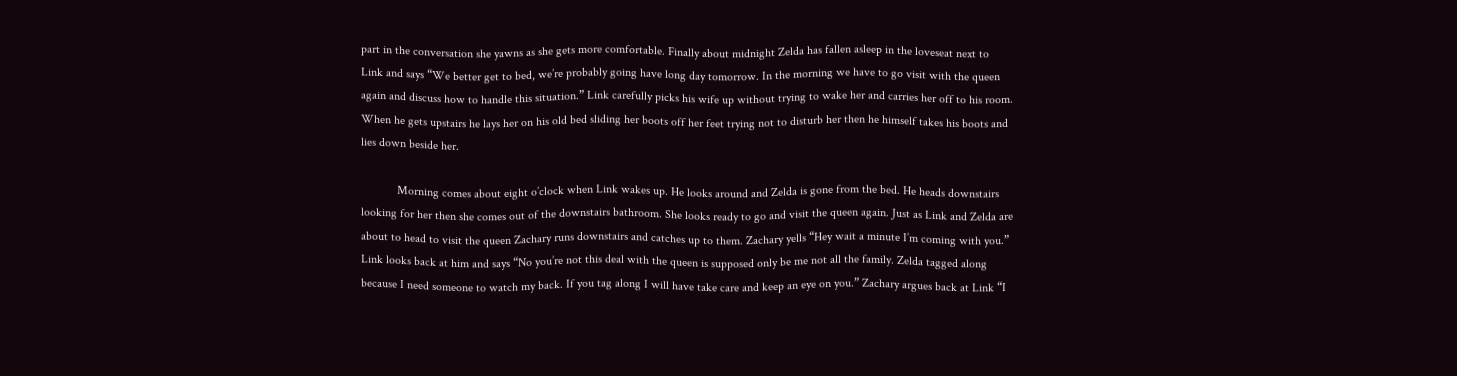part in the conversation she yawns as she gets more comfortable. Finally about midnight Zelda has fallen asleep in the loveseat next to Link and says “We better get to bed, we’re probably going have long day tomorrow. In the morning we have to go visit with the queen again and discuss how to handle this situation.” Link carefully picks his wife up without trying to wake her and carries her off to his room. When he gets upstairs he lays her on his old bed sliding her boots off her feet trying not to disturb her then he himself takes his boots and lies down beside her.

            Morning comes about eight o’clock when Link wakes up. He looks around and Zelda is gone from the bed. He heads downstairs looking for her then she comes out of the downstairs bathroom. She looks ready to go and visit the queen again. Just as Link and Zelda are about to head to visit the queen Zachary runs downstairs and catches up to them. Zachary yells “Hey wait a minute I’m coming with you.” Link looks back at him and says “No you’re not this deal with the queen is supposed only be me not all the family. Zelda tagged along because I need someone to watch my back. If you tag along I will have take care and keep an eye on you.” Zachary argues back at Link “I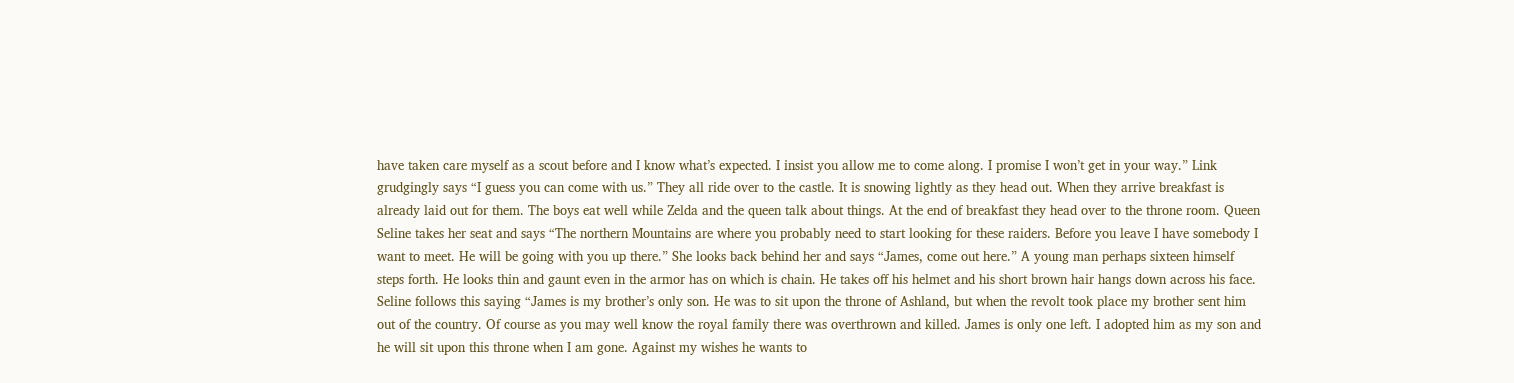have taken care myself as a scout before and I know what’s expected. I insist you allow me to come along. I promise I won’t get in your way.” Link grudgingly says “I guess you can come with us.” They all ride over to the castle. It is snowing lightly as they head out. When they arrive breakfast is already laid out for them. The boys eat well while Zelda and the queen talk about things. At the end of breakfast they head over to the throne room. Queen Seline takes her seat and says “The northern Mountains are where you probably need to start looking for these raiders. Before you leave I have somebody I want to meet. He will be going with you up there.” She looks back behind her and says “James, come out here.” A young man perhaps sixteen himself steps forth. He looks thin and gaunt even in the armor has on which is chain. He takes off his helmet and his short brown hair hangs down across his face.  Seline follows this saying “James is my brother’s only son. He was to sit upon the throne of Ashland, but when the revolt took place my brother sent him out of the country. Of course as you may well know the royal family there was overthrown and killed. James is only one left. I adopted him as my son and he will sit upon this throne when I am gone. Against my wishes he wants to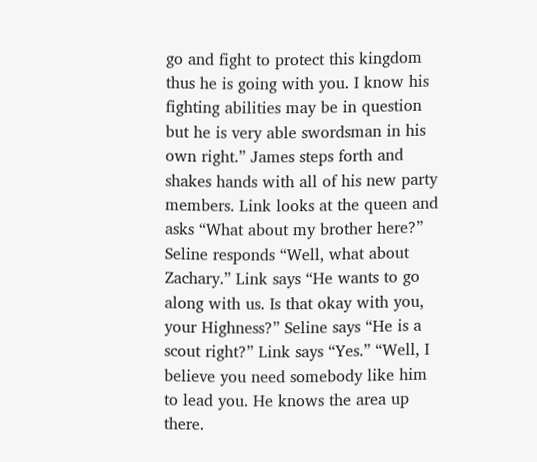go and fight to protect this kingdom thus he is going with you. I know his fighting abilities may be in question but he is very able swordsman in his own right.” James steps forth and shakes hands with all of his new party members. Link looks at the queen and asks “What about my brother here?” Seline responds “Well, what about Zachary.” Link says “He wants to go along with us. Is that okay with you, your Highness?” Seline says “He is a scout right?” Link says “Yes.” “Well, I believe you need somebody like him to lead you. He knows the area up there.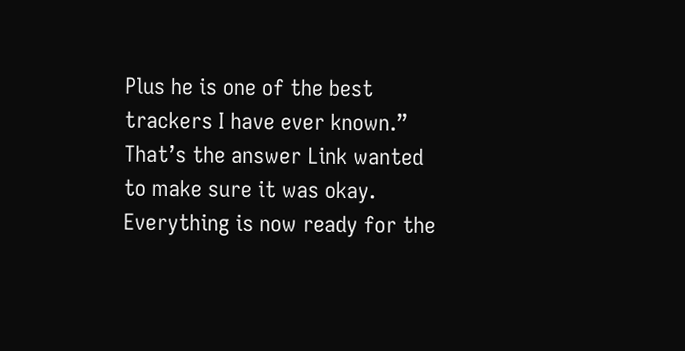Plus he is one of the best trackers I have ever known.” That’s the answer Link wanted to make sure it was okay. Everything is now ready for the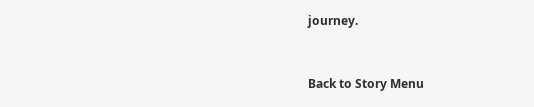journey.


Back to Story Menu